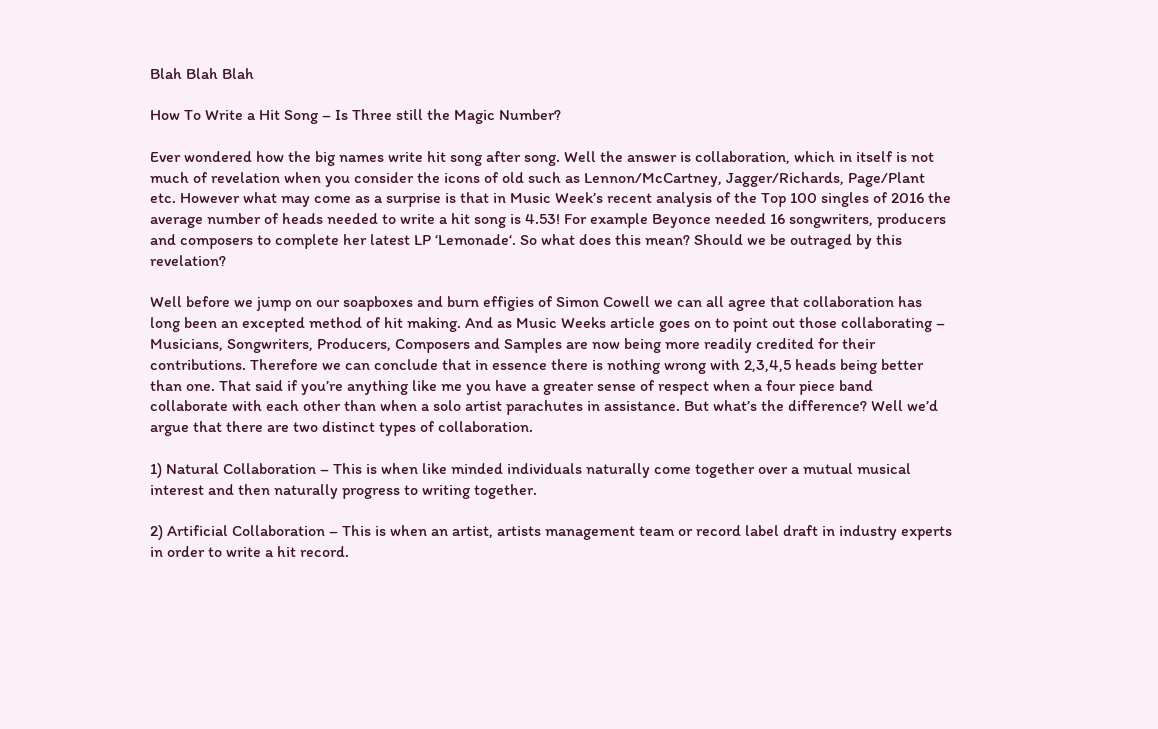Blah Blah Blah

How To Write a Hit Song – Is Three still the Magic Number?

Ever wondered how the big names write hit song after song. Well the answer is collaboration, which in itself is not much of revelation when you consider the icons of old such as Lennon/McCartney, Jagger/Richards, Page/Plant etc. However what may come as a surprise is that in Music Week’s recent analysis of the Top 100 singles of 2016 the average number of heads needed to write a hit song is 4.53! For example Beyonce needed 16 songwriters, producers and composers to complete her latest LP ‘Lemonade‘. So what does this mean? Should we be outraged by this revelation?

Well before we jump on our soapboxes and burn effigies of Simon Cowell we can all agree that collaboration has long been an excepted method of hit making. And as Music Weeks article goes on to point out those collaborating – Musicians, Songwriters, Producers, Composers and Samples are now being more readily credited for their contributions. Therefore we can conclude that in essence there is nothing wrong with 2,3,4,5 heads being better than one. That said if you’re anything like me you have a greater sense of respect when a four piece band collaborate with each other than when a solo artist parachutes in assistance. But what’s the difference? Well we’d argue that there are two distinct types of collaboration.

1) Natural Collaboration – This is when like minded individuals naturally come together over a mutual musical interest and then naturally progress to writing together.

2) Artificial Collaboration – This is when an artist, artists management team or record label draft in industry experts in order to write a hit record.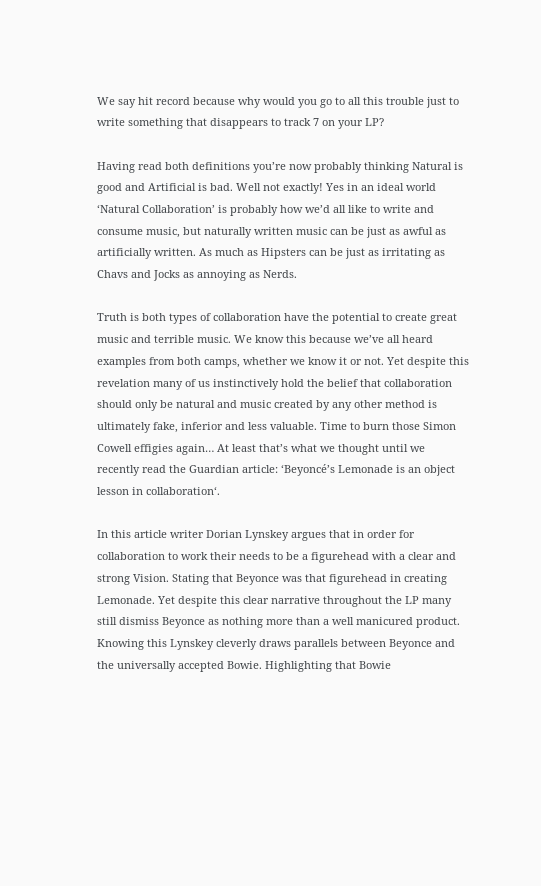We say hit record because why would you go to all this trouble just to write something that disappears to track 7 on your LP?

Having read both definitions you’re now probably thinking Natural is good and Artificial is bad. Well not exactly! Yes in an ideal world ‘Natural Collaboration’ is probably how we’d all like to write and consume music, but naturally written music can be just as awful as artificially written. As much as Hipsters can be just as irritating as Chavs and Jocks as annoying as Nerds.

Truth is both types of collaboration have the potential to create great music and terrible music. We know this because we’ve all heard examples from both camps, whether we know it or not. Yet despite this revelation many of us instinctively hold the belief that collaboration should only be natural and music created by any other method is ultimately fake, inferior and less valuable. Time to burn those Simon Cowell effigies again… At least that’s what we thought until we recently read the Guardian article: ‘Beyoncé’s Lemonade is an object lesson in collaboration‘.

In this article writer Dorian Lynskey argues that in order for collaboration to work their needs to be a figurehead with a clear and strong Vision. Stating that Beyonce was that figurehead in creating Lemonade. Yet despite this clear narrative throughout the LP many still dismiss Beyonce as nothing more than a well manicured product. Knowing this Lynskey cleverly draws parallels between Beyonce and the universally accepted Bowie. Highlighting that Bowie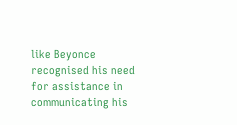like Beyonce recognised his need for assistance in communicating his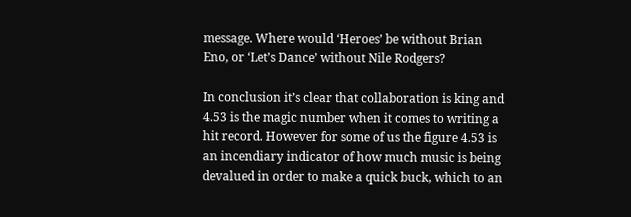message. Where would ‘Heroes’ be without Brian Eno, or ‘Let’s Dance’ without Nile Rodgers?

In conclusion it’s clear that collaboration is king and 4.53 is the magic number when it comes to writing a hit record. However for some of us the figure 4.53 is an incendiary indicator of how much music is being devalued in order to make a quick buck, which to an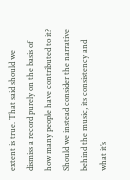extent is true. That said should we dismiss a record purely on the basis of how many people have contributed to it? Should we instead consider the narrative behind the music, its consistency and what it’s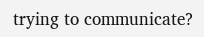trying to communicate?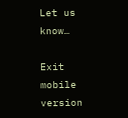Let us know…

Exit mobile version